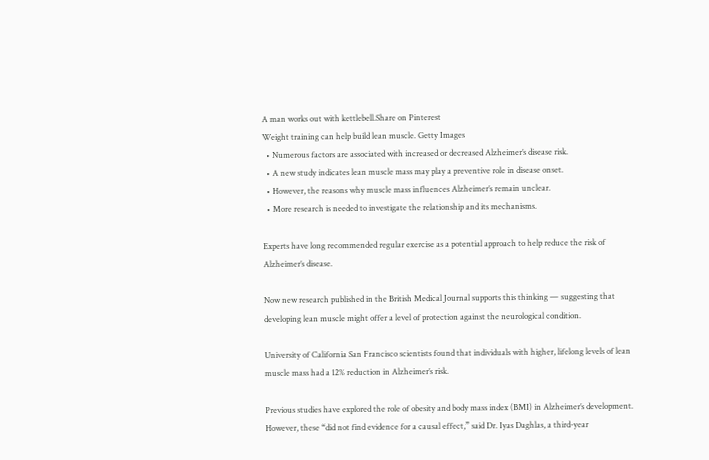A man works out with kettlebell.Share on Pinterest
Weight training can help build lean muscle. Getty Images
  • Numerous factors are associated with increased or decreased Alzheimer’s disease risk.
  • A new study indicates lean muscle mass may play a preventive role in disease onset.
  • However, the reasons why muscle mass influences Alzheimer’s remain unclear.
  • More research is needed to investigate the relationship and its mechanisms.

Experts have long recommended regular exercise as a potential approach to help reduce the risk of Alzheimer’s disease.

Now new research published in the British Medical Journal supports this thinking — suggesting that developing lean muscle might offer a level of protection against the neurological condition.

University of California San Francisco scientists found that individuals with higher, lifelong levels of lean muscle mass had a 12% reduction in Alzheimer’s risk.

Previous studies have explored the role of obesity and body mass index (BMI) in Alzheimer’s development. However, these “did not find evidence for a causal effect,” said Dr. Iyas Daghlas, a third-year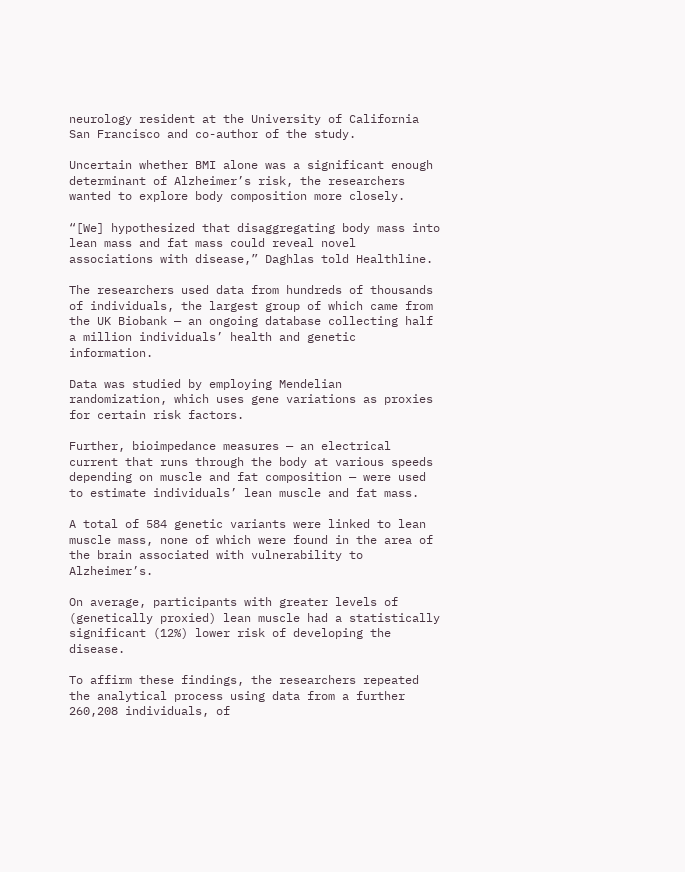neurology resident at the University of California San Francisco and co-author of the study.

Uncertain whether BMI alone was a significant enough determinant of Alzheimer’s risk, the researchers wanted to explore body composition more closely.

“[We] hypothesized that disaggregating body mass into lean mass and fat mass could reveal novel associations with disease,” Daghlas told Healthline.

The researchers used data from hundreds of thousands of individuals, the largest group of which came from the UK Biobank — an ongoing database collecting half a million individuals’ health and genetic information.

Data was studied by employing Mendelian randomization, which uses gene variations as proxies for certain risk factors.

Further, bioimpedance measures — an electrical current that runs through the body at various speeds depending on muscle and fat composition — were used to estimate individuals’ lean muscle and fat mass.

A total of 584 genetic variants were linked to lean muscle mass, none of which were found in the area of the brain associated with vulnerability to Alzheimer’s.

On average, participants with greater levels of (genetically proxied) lean muscle had a statistically significant (12%) lower risk of developing the disease.

To affirm these findings, the researchers repeated the analytical process using data from a further 260,208 individuals, of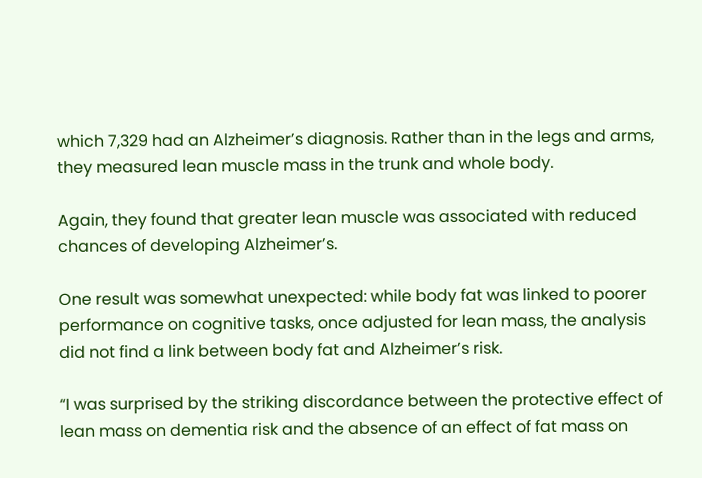which 7,329 had an Alzheimer’s diagnosis. Rather than in the legs and arms, they measured lean muscle mass in the trunk and whole body.

Again, they found that greater lean muscle was associated with reduced chances of developing Alzheimer’s.

One result was somewhat unexpected: while body fat was linked to poorer performance on cognitive tasks, once adjusted for lean mass, the analysis did not find a link between body fat and Alzheimer’s risk.

“I was surprised by the striking discordance between the protective effect of lean mass on dementia risk and the absence of an effect of fat mass on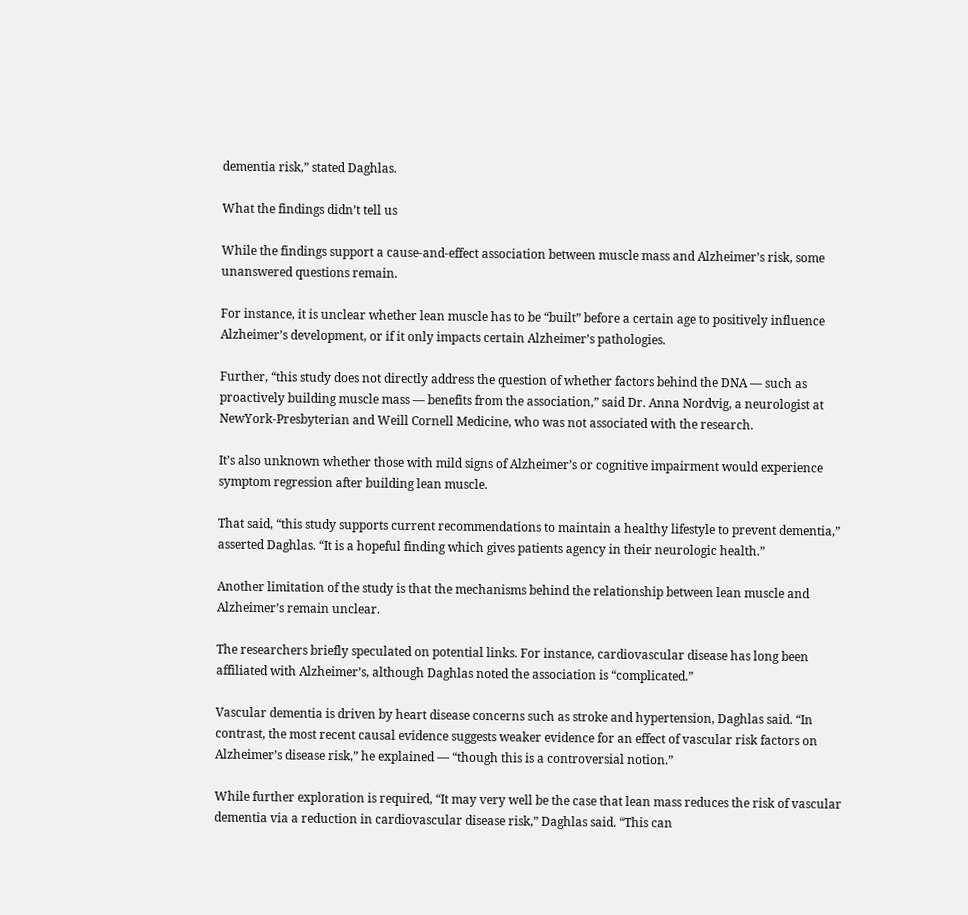dementia risk,” stated Daghlas.

What the findings didn’t tell us

While the findings support a cause-and-effect association between muscle mass and Alzheimer’s risk, some unanswered questions remain.

For instance, it is unclear whether lean muscle has to be “built” before a certain age to positively influence Alzheimer’s development, or if it only impacts certain Alzheimer’s pathologies.

Further, “this study does not directly address the question of whether factors behind the DNA — such as proactively building muscle mass — benefits from the association,” said Dr. Anna Nordvig, a neurologist at NewYork-Presbyterian and Weill Cornell Medicine, who was not associated with the research.

It’s also unknown whether those with mild signs of Alzheimer’s or cognitive impairment would experience symptom regression after building lean muscle.

That said, “this study supports current recommendations to maintain a healthy lifestyle to prevent dementia,” asserted Daghlas. “It is a hopeful finding which gives patients agency in their neurologic health.”

Another limitation of the study is that the mechanisms behind the relationship between lean muscle and Alzheimer’s remain unclear.

The researchers briefly speculated on potential links. For instance, cardiovascular disease has long been affiliated with Alzheimer’s, although Daghlas noted the association is “complicated.”

Vascular dementia is driven by heart disease concerns such as stroke and hypertension, Daghlas said. “In contrast, the most recent causal evidence suggests weaker evidence for an effect of vascular risk factors on Alzheimer’s disease risk,” he explained — “though this is a controversial notion.”

While further exploration is required, “It may very well be the case that lean mass reduces the risk of vascular dementia via a reduction in cardiovascular disease risk,” Daghlas said. “This can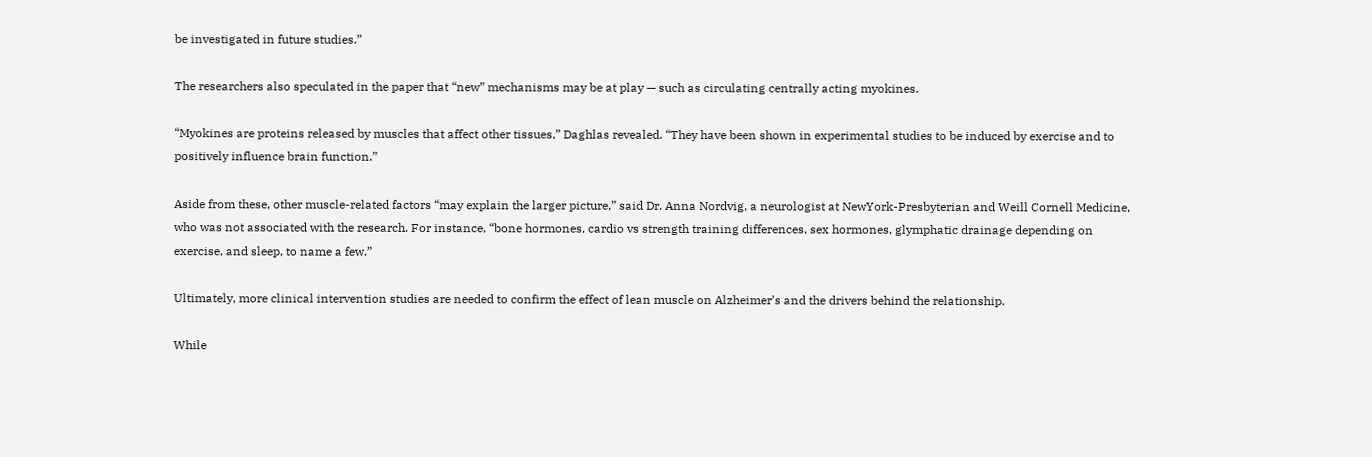be investigated in future studies.”

The researchers also speculated in the paper that “new” mechanisms may be at play — such as circulating centrally acting myokines.

“Myokines are proteins released by muscles that affect other tissues,” Daghlas revealed. “They have been shown in experimental studies to be induced by exercise and to positively influence brain function.”

Aside from these, other muscle-related factors “may explain the larger picture,” said Dr. Anna Nordvig, a neurologist at NewYork-Presbyterian and Weill Cornell Medicine, who was not associated with the research. For instance, “bone hormones, cardio vs strength training differences, sex hormones, glymphatic drainage depending on exercise, and sleep, to name a few.”

Ultimately, more clinical intervention studies are needed to confirm the effect of lean muscle on Alzheimer’s and the drivers behind the relationship.

While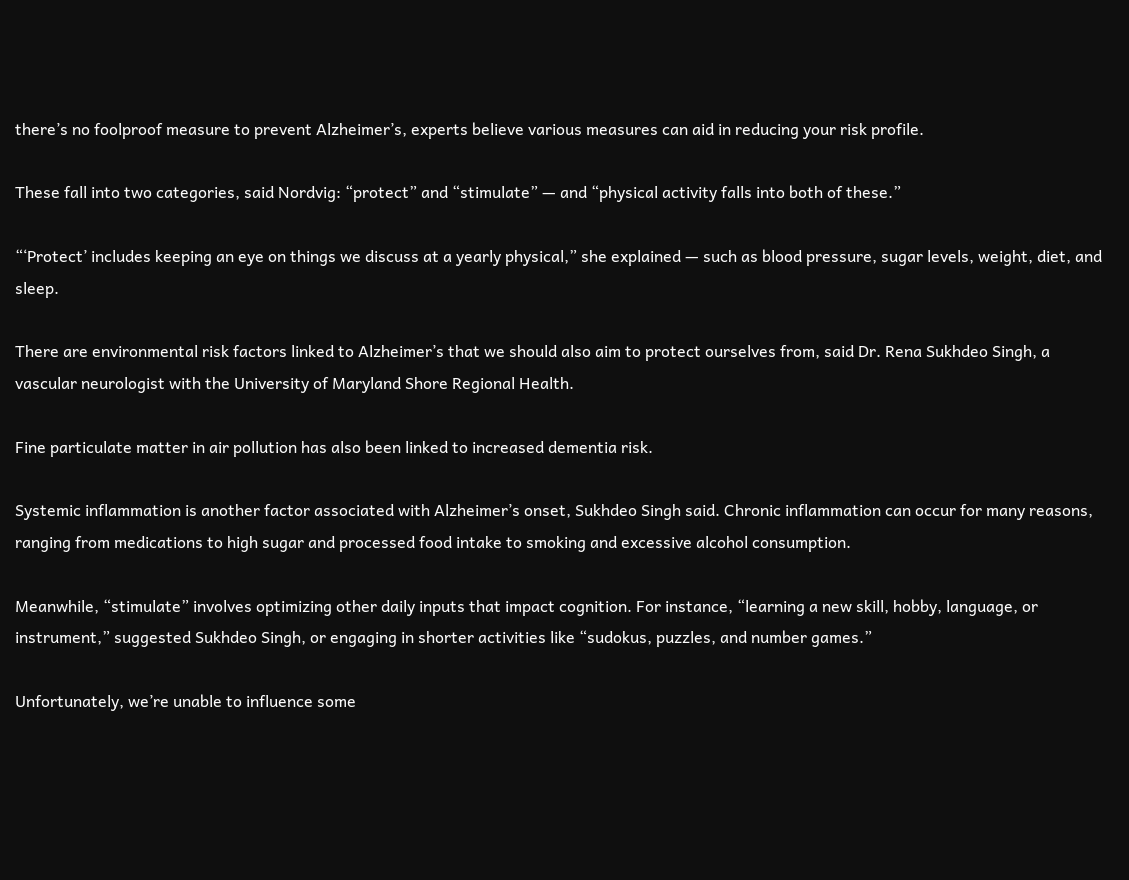there’s no foolproof measure to prevent Alzheimer’s, experts believe various measures can aid in reducing your risk profile.

These fall into two categories, said Nordvig: “protect” and “stimulate” — and “physical activity falls into both of these.”

“‘Protect’ includes keeping an eye on things we discuss at a yearly physical,” she explained — such as blood pressure, sugar levels, weight, diet, and sleep.

There are environmental risk factors linked to Alzheimer’s that we should also aim to protect ourselves from, said Dr. Rena Sukhdeo Singh, a vascular neurologist with the University of Maryland Shore Regional Health.

Fine particulate matter in air pollution has also been linked to increased dementia risk.

Systemic inflammation is another factor associated with Alzheimer’s onset, Sukhdeo Singh said. Chronic inflammation can occur for many reasons, ranging from medications to high sugar and processed food intake to smoking and excessive alcohol consumption.

Meanwhile, “stimulate” involves optimizing other daily inputs that impact cognition. For instance, “learning a new skill, hobby, language, or instrument,” suggested Sukhdeo Singh, or engaging in shorter activities like “sudokus, puzzles, and number games.”

Unfortunately, we’re unable to influence some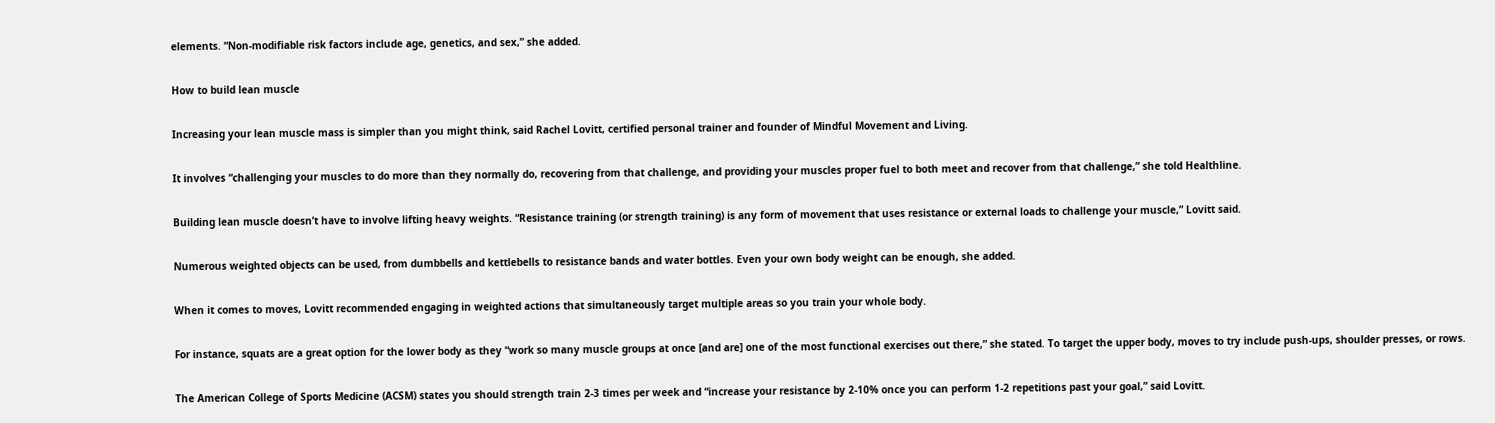elements. “Non-modifiable risk factors include age, genetics, and sex,” she added.

How to build lean muscle

Increasing your lean muscle mass is simpler than you might think, said Rachel Lovitt, certified personal trainer and founder of Mindful Movement and Living.

It involves “challenging your muscles to do more than they normally do, recovering from that challenge, and providing your muscles proper fuel to both meet and recover from that challenge,” she told Healthline.

Building lean muscle doesn’t have to involve lifting heavy weights. “Resistance training (or strength training) is any form of movement that uses resistance or external loads to challenge your muscle,” Lovitt said.

Numerous weighted objects can be used, from dumbbells and kettlebells to resistance bands and water bottles. Even your own body weight can be enough, she added.

When it comes to moves, Lovitt recommended engaging in weighted actions that simultaneously target multiple areas so you train your whole body.

For instance, squats are a great option for the lower body as they “work so many muscle groups at once [and are] one of the most functional exercises out there,” she stated. To target the upper body, moves to try include push-ups, shoulder presses, or rows.

The American College of Sports Medicine (ACSM) states you should strength train 2-3 times per week and “increase your resistance by 2-10% once you can perform 1-2 repetitions past your goal,” said Lovitt.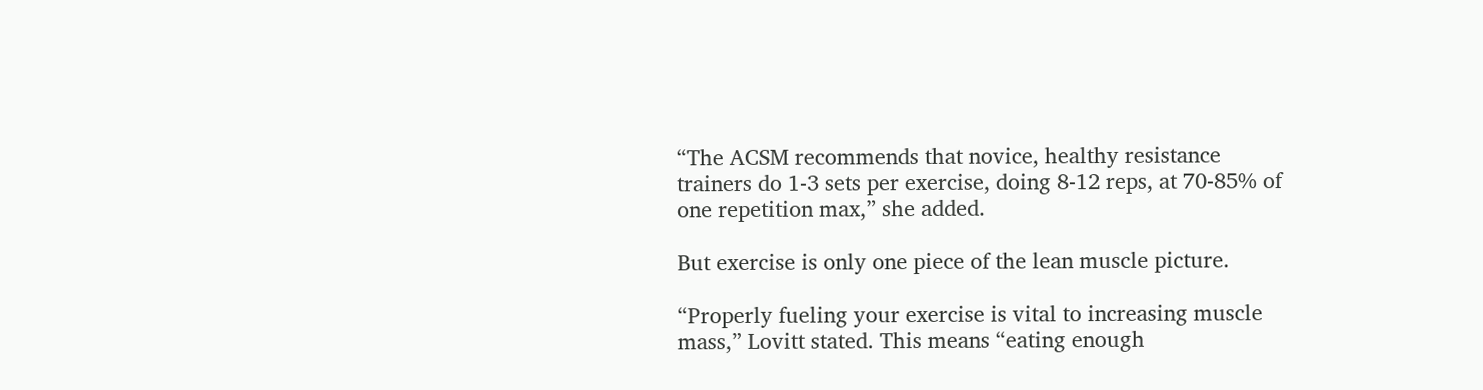“The ACSM recommends that novice, healthy resistance trainers do 1-3 sets per exercise, doing 8-12 reps, at 70-85% of one repetition max,” she added.

But exercise is only one piece of the lean muscle picture.

“Properly fueling your exercise is vital to increasing muscle mass,” Lovitt stated. This means “eating enough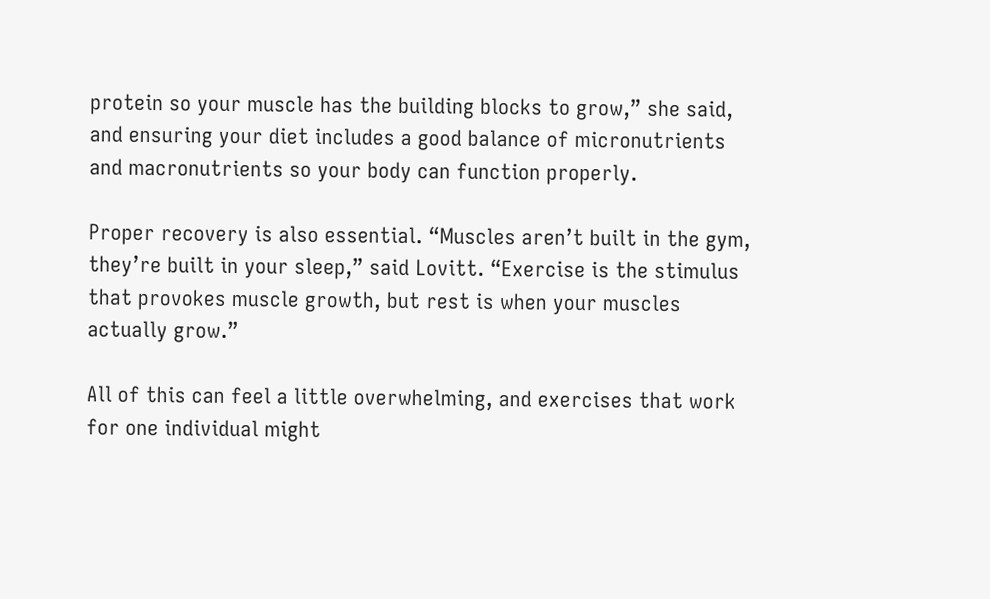protein so your muscle has the building blocks to grow,” she said, and ensuring your diet includes a good balance of micronutrients and macronutrients so your body can function properly.

Proper recovery is also essential. “Muscles aren’t built in the gym, they’re built in your sleep,” said Lovitt. “Exercise is the stimulus that provokes muscle growth, but rest is when your muscles actually grow.”

All of this can feel a little overwhelming, and exercises that work for one individual might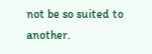not be so suited to another.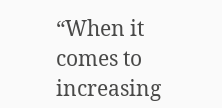“When it comes to increasing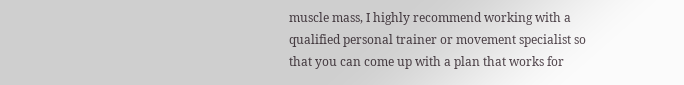muscle mass, I highly recommend working with a qualified personal trainer or movement specialist so that you can come up with a plan that works for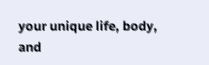your unique life, body, and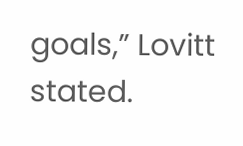goals,” Lovitt stated.